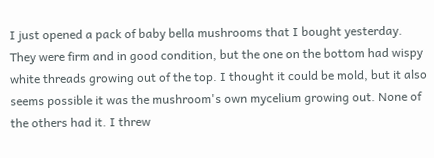I just opened a pack of baby bella mushrooms that I bought yesterday. They were firm and in good condition, but the one on the bottom had wispy white threads growing out of the top. I thought it could be mold, but it also seems possible it was the mushroom's own mycelium growing out. None of the others had it. I threw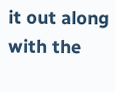it out along with the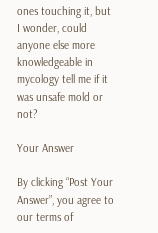ones touching it, but I wonder, could anyone else more knowledgeable in mycology tell me if it was unsafe mold or not?

Your Answer

By clicking “Post Your Answer”, you agree to our terms of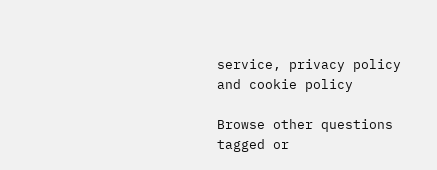service, privacy policy and cookie policy

Browse other questions tagged or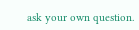ask your own question.